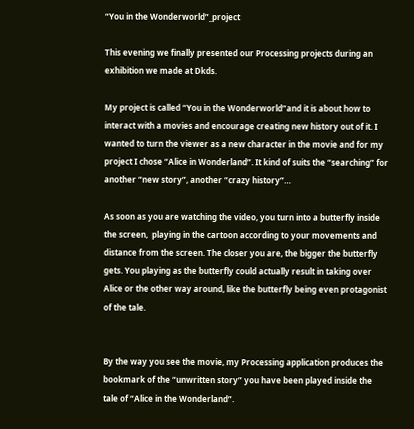“You in the Wonderworld”_project

This evening we finally presented our Processing projects during an exhibition we made at Dkds.

My project is called “You in the Wonderworld”and it is about how to interact with a movies and encourage creating new history out of it. I wanted to turn the viewer as a new character in the movie and for my project I chose “Alice in Wonderland”. It kind of suits the “searching” for another “new story”, another “crazy history”…

As soon as you are watching the video, you turn into a butterfly inside the screen,  playing in the cartoon according to your movements and distance from the screen. The closer you are, the bigger the butterfly gets. You playing as the butterfly could actually result in taking over Alice or the other way around, like the butterfly being even protagonist of the tale.


By the way you see the movie, my Processing application produces the bookmark of the “unwritten story” you have been played inside the tale of “Alice in the Wonderland”.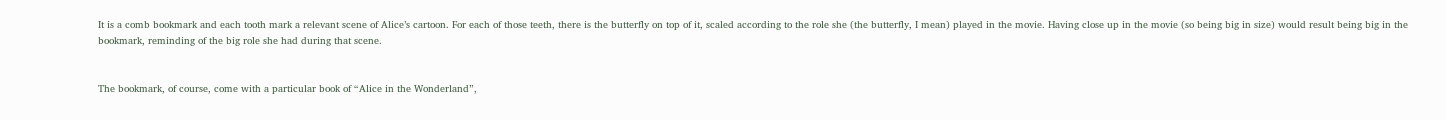It is a comb bookmark and each tooth mark a relevant scene of Alice’s cartoon. For each of those teeth, there is the butterfly on top of it, scaled according to the role she (the butterfly, I mean) played in the movie. Having close up in the movie (so being big in size) would result being big in the bookmark, reminding of the big role she had during that scene.


The bookmark, of course, come with a particular book of “Alice in the Wonderland”,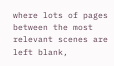where lots of pages between the most relevant scenes are left blank,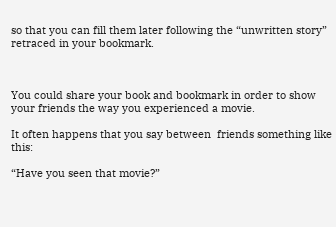so that you can fill them later following the “unwritten story” retraced in your bookmark.



You could share your book and bookmark in order to show your friends the way you experienced a movie.

It often happens that you say between  friends something like this:

“Have you seen that movie?”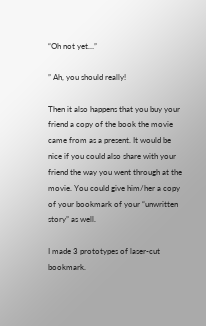“Oh not yet…”

” Ah, you should really!

Then it also happens that you buy your friend a copy of the book the movie came from as a present. It would be nice if you could also share with your friend the way you went through at the movie. You could give him/her a copy of your bookmark of your “unwritten story” as well.

I made 3 prototypes of laser-cut bookmark.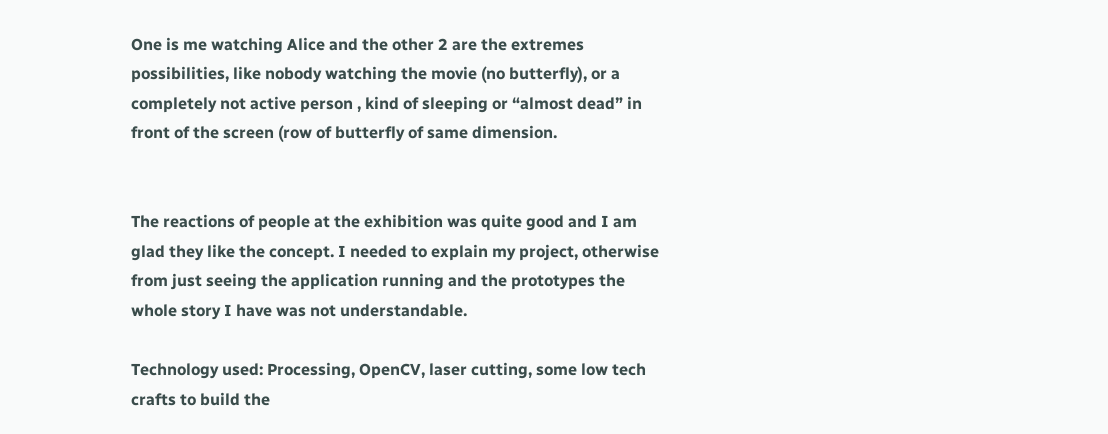One is me watching Alice and the other 2 are the extremes possibilities, like nobody watching the movie (no butterfly), or a completely not active person , kind of sleeping or “almost dead” in front of the screen (row of butterfly of same dimension.


The reactions of people at the exhibition was quite good and I am glad they like the concept. I needed to explain my project, otherwise from just seeing the application running and the prototypes the whole story I have was not understandable.

Technology used: Processing, OpenCV, laser cutting, some low tech crafts to build the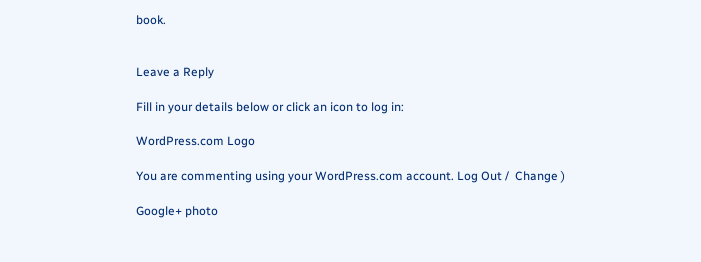book.


Leave a Reply

Fill in your details below or click an icon to log in:

WordPress.com Logo

You are commenting using your WordPress.com account. Log Out /  Change )

Google+ photo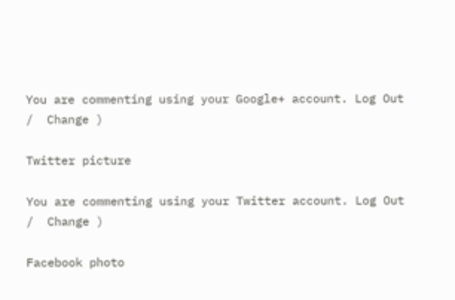You are commenting using your Google+ account. Log Out /  Change )

Twitter picture

You are commenting using your Twitter account. Log Out /  Change )

Facebook photo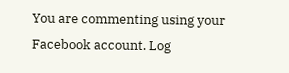You are commenting using your Facebook account. Log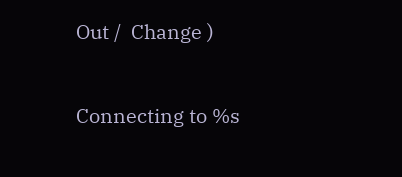Out /  Change )


Connecting to %s